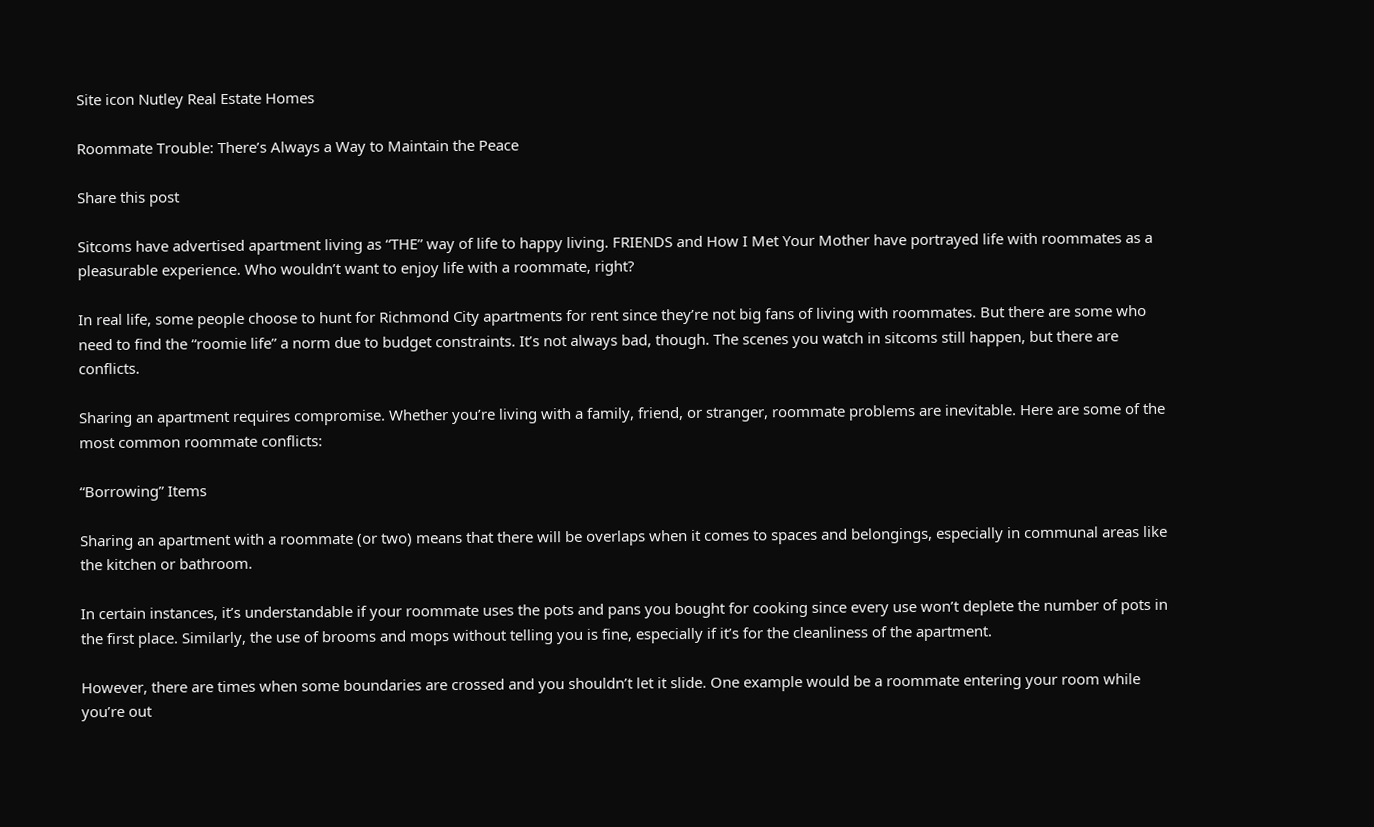Site icon Nutley Real Estate Homes

Roommate Trouble: There’s Always a Way to Maintain the Peace

Share this post

Sitcoms have advertised apartment living as “THE” way of life to happy living. FRIENDS and How I Met Your Mother have portrayed life with roommates as a pleasurable experience. Who wouldn’t want to enjoy life with a roommate, right?

In real life, some people choose to hunt for Richmond City apartments for rent since they’re not big fans of living with roommates. But there are some who need to find the “roomie life” a norm due to budget constraints. It’s not always bad, though. The scenes you watch in sitcoms still happen, but there are conflicts.

Sharing an apartment requires compromise. Whether you’re living with a family, friend, or stranger, roommate problems are inevitable. Here are some of the most common roommate conflicts:

“Borrowing” Items

Sharing an apartment with a roommate (or two) means that there will be overlaps when it comes to spaces and belongings, especially in communal areas like the kitchen or bathroom.

In certain instances, it’s understandable if your roommate uses the pots and pans you bought for cooking since every use won’t deplete the number of pots in the first place. Similarly, the use of brooms and mops without telling you is fine, especially if it’s for the cleanliness of the apartment.

However, there are times when some boundaries are crossed and you shouldn’t let it slide. One example would be a roommate entering your room while you’re out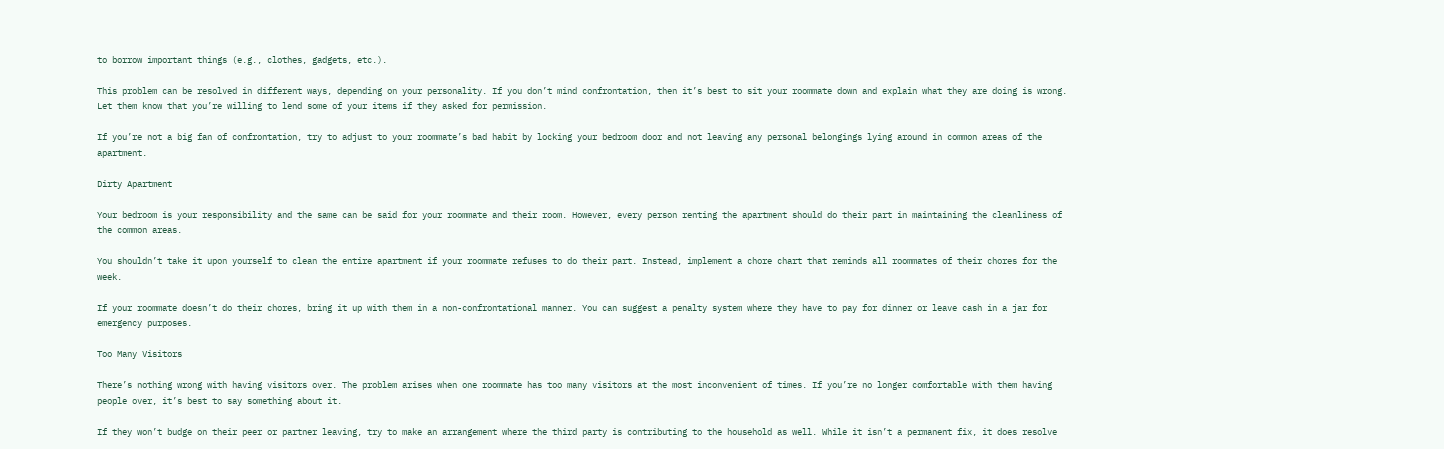to borrow important things (e.g., clothes, gadgets, etc.).

This problem can be resolved in different ways, depending on your personality. If you don’t mind confrontation, then it’s best to sit your roommate down and explain what they are doing is wrong. Let them know that you’re willing to lend some of your items if they asked for permission.

If you’re not a big fan of confrontation, try to adjust to your roommate’s bad habit by locking your bedroom door and not leaving any personal belongings lying around in common areas of the apartment.

Dirty Apartment

Your bedroom is your responsibility and the same can be said for your roommate and their room. However, every person renting the apartment should do their part in maintaining the cleanliness of the common areas.

You shouldn’t take it upon yourself to clean the entire apartment if your roommate refuses to do their part. Instead, implement a chore chart that reminds all roommates of their chores for the week.

If your roommate doesn’t do their chores, bring it up with them in a non-confrontational manner. You can suggest a penalty system where they have to pay for dinner or leave cash in a jar for emergency purposes.

Too Many Visitors

There’s nothing wrong with having visitors over. The problem arises when one roommate has too many visitors at the most inconvenient of times. If you’re no longer comfortable with them having people over, it’s best to say something about it.

If they won’t budge on their peer or partner leaving, try to make an arrangement where the third party is contributing to the household as well. While it isn’t a permanent fix, it does resolve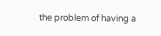the problem of having a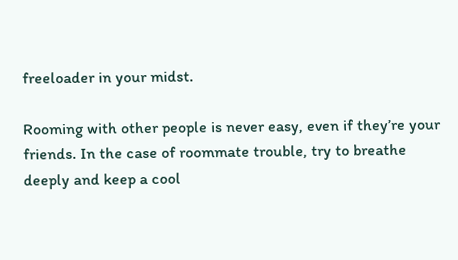freeloader in your midst.

Rooming with other people is never easy, even if they’re your friends. In the case of roommate trouble, try to breathe deeply and keep a cool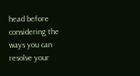head before considering the ways you can resolve your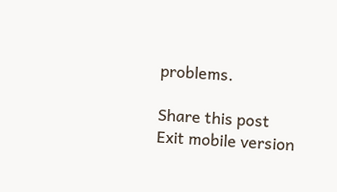problems.

Share this post
Exit mobile version